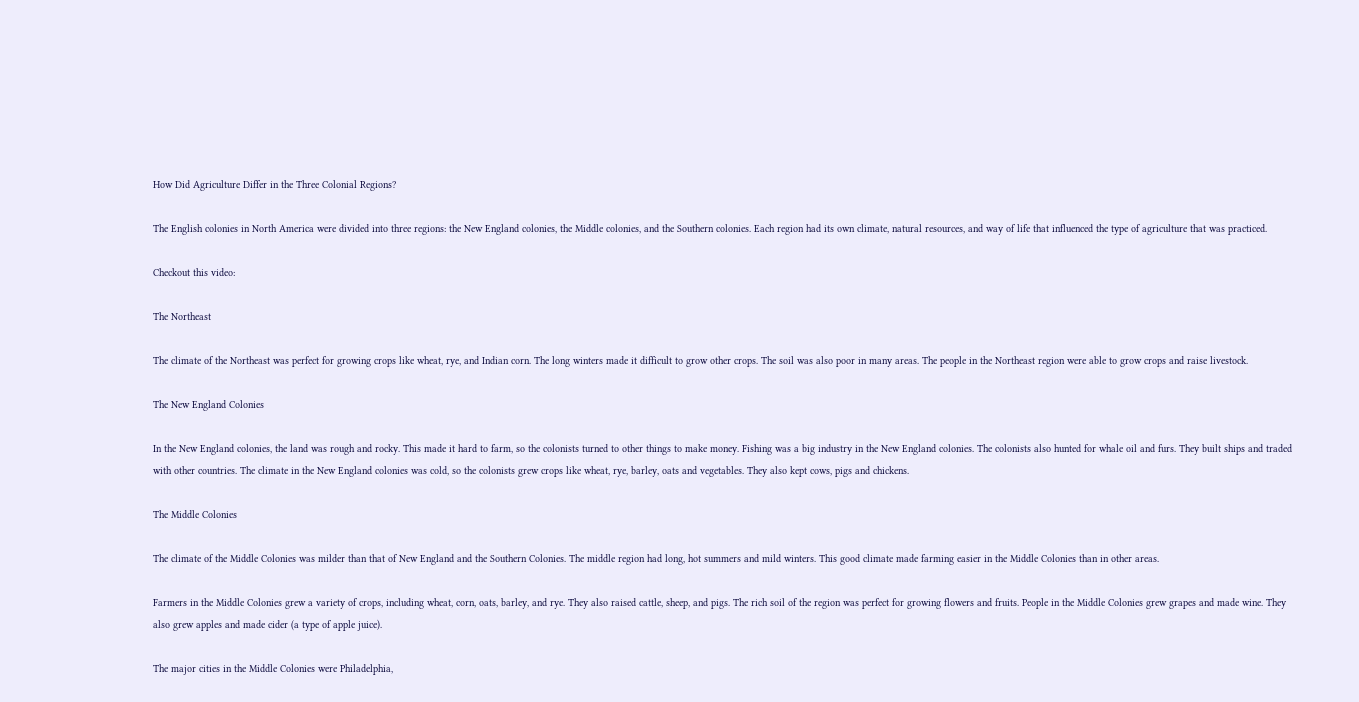How Did Agriculture Differ in the Three Colonial Regions?

The English colonies in North America were divided into three regions: the New England colonies, the Middle colonies, and the Southern colonies. Each region had its own climate, natural resources, and way of life that influenced the type of agriculture that was practiced.

Checkout this video:

The Northeast

The climate of the Northeast was perfect for growing crops like wheat, rye, and Indian corn. The long winters made it difficult to grow other crops. The soil was also poor in many areas. The people in the Northeast region were able to grow crops and raise livestock.

The New England Colonies

In the New England colonies, the land was rough and rocky. This made it hard to farm, so the colonists turned to other things to make money. Fishing was a big industry in the New England colonies. The colonists also hunted for whale oil and furs. They built ships and traded with other countries. The climate in the New England colonies was cold, so the colonists grew crops like wheat, rye, barley, oats and vegetables. They also kept cows, pigs and chickens.

The Middle Colonies

The climate of the Middle Colonies was milder than that of New England and the Southern Colonies. The middle region had long, hot summers and mild winters. This good climate made farming easier in the Middle Colonies than in other areas.

Farmers in the Middle Colonies grew a variety of crops, including wheat, corn, oats, barley, and rye. They also raised cattle, sheep, and pigs. The rich soil of the region was perfect for growing flowers and fruits. People in the Middle Colonies grew grapes and made wine. They also grew apples and made cider (a type of apple juice).

The major cities in the Middle Colonies were Philadelphia,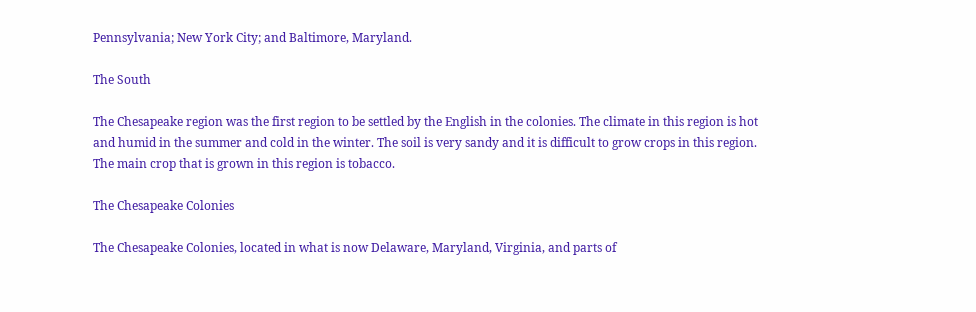Pennsylvania; New York City; and Baltimore, Maryland.

The South

The Chesapeake region was the first region to be settled by the English in the colonies. The climate in this region is hot and humid in the summer and cold in the winter. The soil is very sandy and it is difficult to grow crops in this region. The main crop that is grown in this region is tobacco.

The Chesapeake Colonies

The Chesapeake Colonies, located in what is now Delaware, Maryland, Virginia, and parts of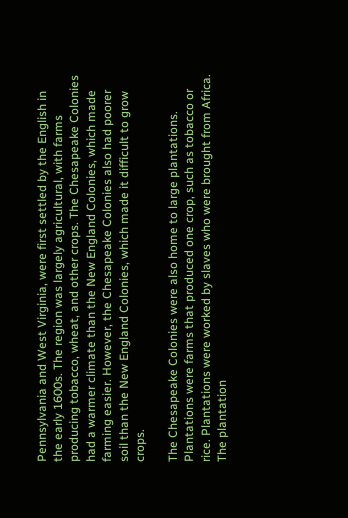Pennsylvania and West Virginia, were first settled by the English in the early 1600s. The region was largely agricultural, with farms producing tobacco, wheat, and other crops. The Chesapeake Colonies had a warmer climate than the New England Colonies, which made farming easier. However, the Chesapeake Colonies also had poorer soil than the New England Colonies, which made it difficult to grow crops.

The Chesapeake Colonies were also home to large plantations. Plantations were farms that produced one crop, such as tobacco or rice. Plantations were worked by slaves who were brought from Africa. The plantation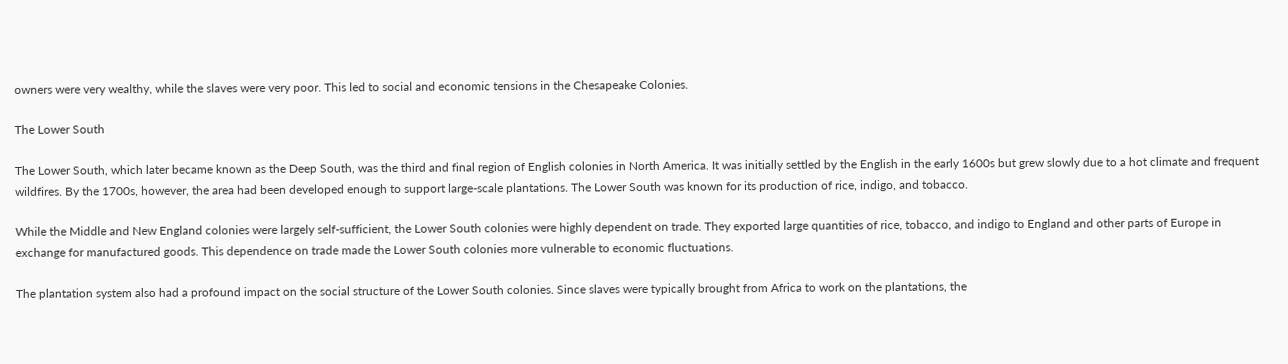owners were very wealthy, while the slaves were very poor. This led to social and economic tensions in the Chesapeake Colonies.

The Lower South

The Lower South, which later became known as the Deep South, was the third and final region of English colonies in North America. It was initially settled by the English in the early 1600s but grew slowly due to a hot climate and frequent wildfires. By the 1700s, however, the area had been developed enough to support large-scale plantations. The Lower South was known for its production of rice, indigo, and tobacco.

While the Middle and New England colonies were largely self-sufficient, the Lower South colonies were highly dependent on trade. They exported large quantities of rice, tobacco, and indigo to England and other parts of Europe in exchange for manufactured goods. This dependence on trade made the Lower South colonies more vulnerable to economic fluctuations.

The plantation system also had a profound impact on the social structure of the Lower South colonies. Since slaves were typically brought from Africa to work on the plantations, the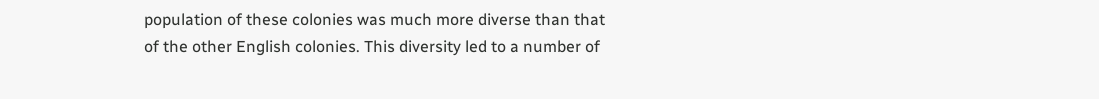population of these colonies was much more diverse than that of the other English colonies. This diversity led to a number of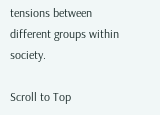tensions between different groups within society.

Scroll to Top